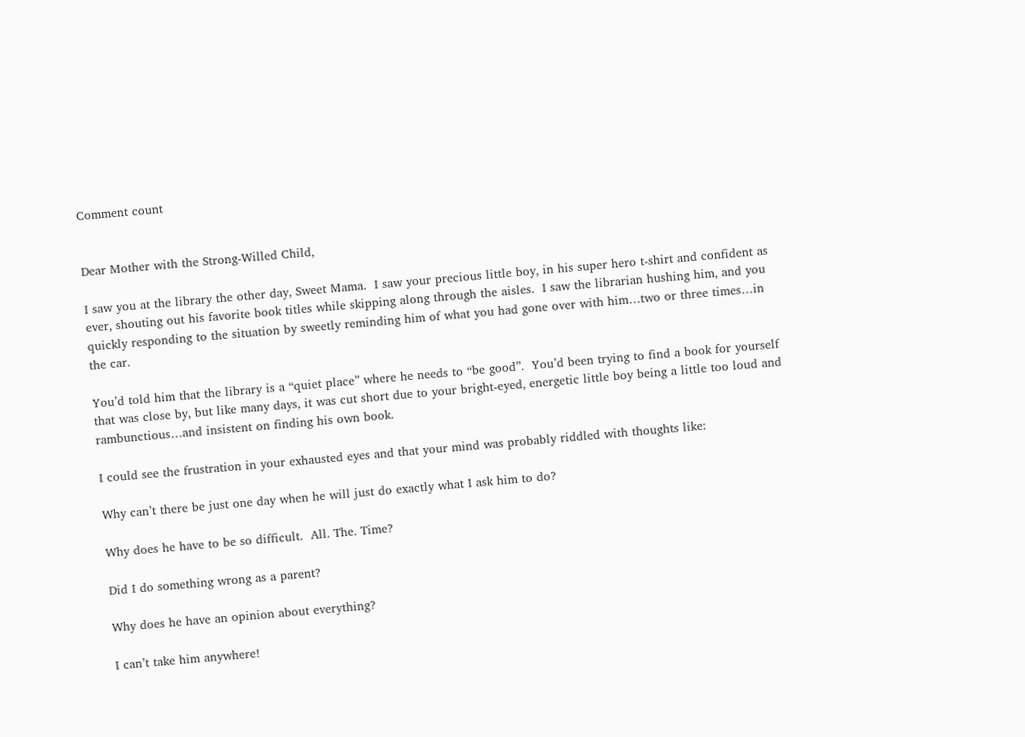Comment count


Dear Mother with the Strong-Willed Child,

I saw you at the library the other day, Sweet Mama.  I saw your precious little boy, in his super hero t-shirt and confident as ever, shouting out his favorite book titles while skipping along through the aisles.  I saw the librarian hushing him, and you quickly responding to the situation by sweetly reminding him of what you had gone over with him…two or three times…in the car.

You’d told him that the library is a “quiet place” where he needs to “be good”.  You’d been trying to find a book for yourself that was close by, but like many days, it was cut short due to your bright-eyed, energetic little boy being a little too loud and rambunctious…and insistent on finding his own book.

I could see the frustration in your exhausted eyes and that your mind was probably riddled with thoughts like:

Why can’t there be just one day when he will just do exactly what I ask him to do?

Why does he have to be so difficult.  All. The. Time?

Did I do something wrong as a parent?

Why does he have an opinion about everything?

I can’t take him anywhere!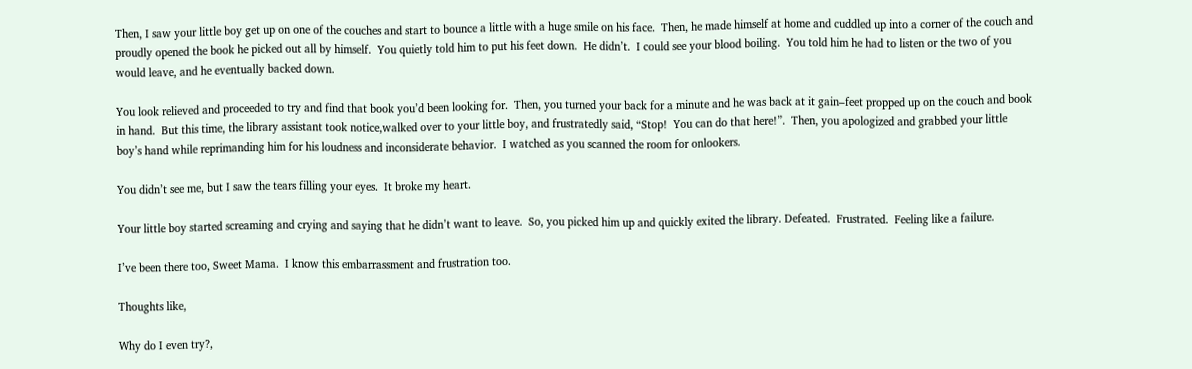Then, I saw your little boy get up on one of the couches and start to bounce a little with a huge smile on his face.  Then, he made himself at home and cuddled up into a corner of the couch and proudly opened the book he picked out all by himself.  You quietly told him to put his feet down.  He didn’t.  I could see your blood boiling.  You told him he had to listen or the two of you would leave, and he eventually backed down.

You look relieved and proceeded to try and find that book you’d been looking for.  Then, you turned your back for a minute and he was back at it gain–feet propped up on the couch and book in hand.  But this time, the library assistant took notice,walked over to your little boy, and frustratedly said, “Stop!  You can do that here!”.  Then, you apologized and grabbed your little boy’s hand while reprimanding him for his loudness and inconsiderate behavior.  I watched as you scanned the room for onlookers.

You didn’t see me, but I saw the tears filling your eyes.  It broke my heart.

Your little boy started screaming and crying and saying that he didn’t want to leave.  So, you picked him up and quickly exited the library. Defeated.  Frustrated.  Feeling like a failure.

I’ve been there too, Sweet Mama.  I know this embarrassment and frustration too.

Thoughts like,

Why do I even try?,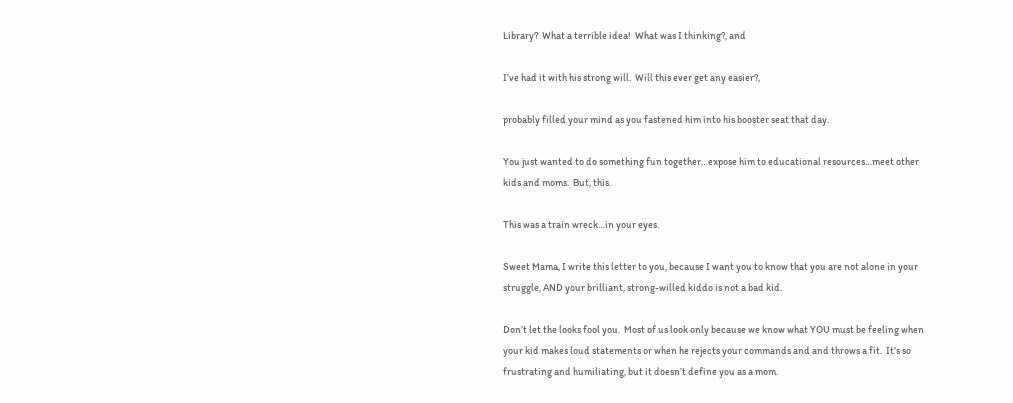Library?  What a terrible idea!  What was I thinking?, and

I’ve had it with his strong will.  Will this ever get any easier?,

probably filled your mind as you fastened him into his booster seat that day.

You just wanted to do something fun together…expose him to educational resources…meet other kids and moms.  But, this.

This was a train wreck…in your eyes.

Sweet Mama, I write this letter to you, because I want you to know that you are not alone in your struggle, AND your brilliant, strong-willed kiddo is not a bad kid.

Don’t let the looks fool you.  Most of us look only because we know what YOU must be feeling when your kid makes loud statements or when he rejects your commands and and throws a fit.  It’s so frustrating and humiliating, but it doesn’t define you as a mom.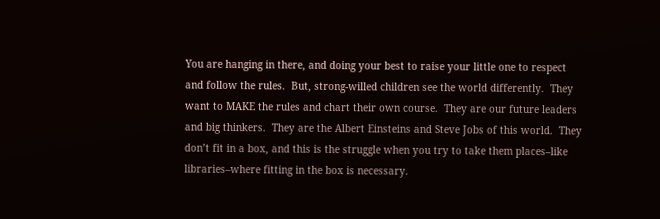You are hanging in there, and doing your best to raise your little one to respect and follow the rules.  But, strong-willed children see the world differently.  They want to MAKE the rules and chart their own course.  They are our future leaders and big thinkers.  They are the Albert Einsteins and Steve Jobs of this world.  They don’t fit in a box, and this is the struggle when you try to take them places–like libraries–where fitting in the box is necessary.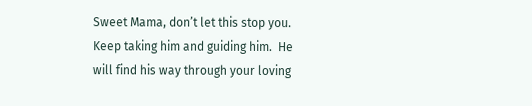Sweet Mama, don’t let this stop you.  Keep taking him and guiding him.  He will find his way through your loving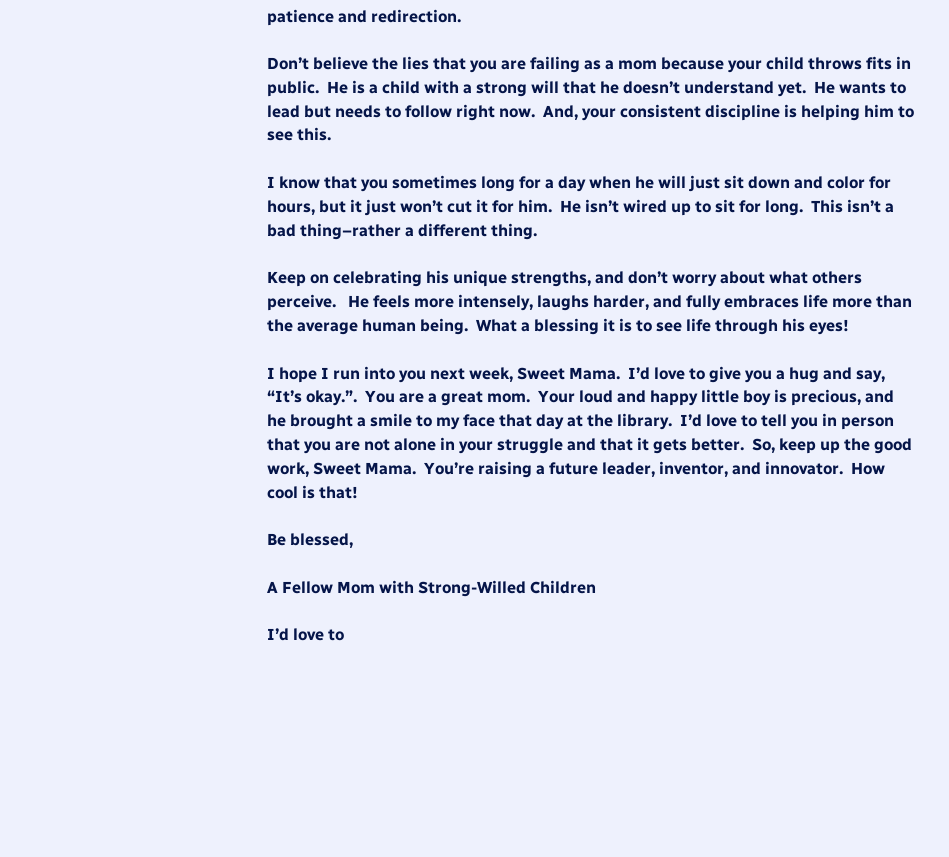patience and redirection.

Don’t believe the lies that you are failing as a mom because your child throws fits in public.  He is a child with a strong will that he doesn’t understand yet.  He wants to lead but needs to follow right now.  And, your consistent discipline is helping him to see this.

I know that you sometimes long for a day when he will just sit down and color for hours, but it just won’t cut it for him.  He isn’t wired up to sit for long.  This isn’t a bad thing–rather a different thing.

Keep on celebrating his unique strengths, and don’t worry about what others perceive.   He feels more intensely, laughs harder, and fully embraces life more than the average human being.  What a blessing it is to see life through his eyes!

I hope I run into you next week, Sweet Mama.  I’d love to give you a hug and say, “It’s okay.”.  You are a great mom.  Your loud and happy little boy is precious, and he brought a smile to my face that day at the library.  I’d love to tell you in person that you are not alone in your struggle and that it gets better.  So, keep up the good work, Sweet Mama.  You’re raising a future leader, inventor, and innovator.  How cool is that!

Be blessed,

A Fellow Mom with Strong-Willed Children

I’d love to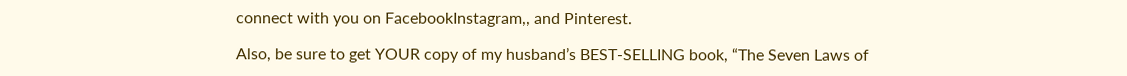connect with you on FacebookInstagram,, and Pinterest.

Also, be sure to get YOUR copy of my husband’s BEST-SELLING book, “The Seven Laws of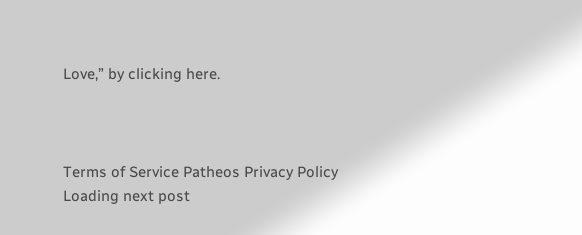Love,” by clicking here.



Terms of Service Patheos Privacy Policy
Loading next post